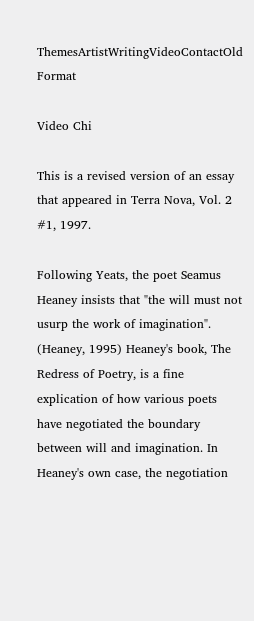ThemesArtistWritingVideoContactOld Format

Video Chi

This is a revised version of an essay that appeared in Terra Nova, Vol. 2 #1, 1997.

Following Yeats, the poet Seamus Heaney insists that "the will must not usurp the work of imagination". (Heaney, 1995) Heaney's book, The Redress of Poetry, is a fine explication of how various poets have negotiated the boundary between will and imagination. In Heaney's own case, the negotiation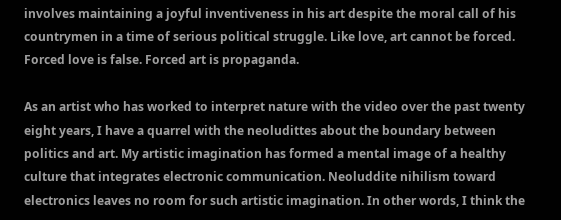involves maintaining a joyful inventiveness in his art despite the moral call of his countrymen in a time of serious political struggle. Like love, art cannot be forced. Forced love is false. Forced art is propaganda.

As an artist who has worked to interpret nature with the video over the past twenty eight years, I have a quarrel with the neoludittes about the boundary between politics and art. My artistic imagination has formed a mental image of a healthy culture that integrates electronic communication. Neoluddite nihilism toward electronics leaves no room for such artistic imagination. In other words, I think the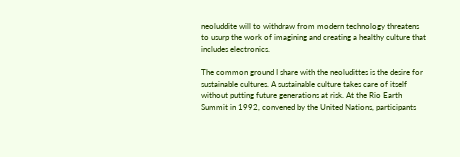neoluddite will to withdraw from modern technology threatens to usurp the work of imagining and creating a healthy culture that includes electronics.

The common ground I share with the neoludittes is the desire for sustainable cultures. A sustainable culture takes care of itself without putting future generations at risk. At the Rio Earth Summit in 1992, convened by the United Nations, participants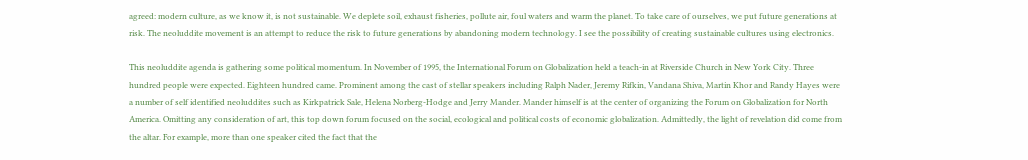agreed: modern culture, as we know it, is not sustainable. We deplete soil, exhaust fisheries, pollute air, foul waters and warm the planet. To take care of ourselves, we put future generations at risk. The neoluddite movement is an attempt to reduce the risk to future generations by abandoning modern technology. I see the possibility of creating sustainable cultures using electronics.

This neoluddite agenda is gathering some political momentum. In November of 1995, the International Forum on Globalization held a teach-in at Riverside Church in New York City. Three hundred people were expected. Eighteen hundred came. Prominent among the cast of stellar speakers including Ralph Nader, Jeremy Rifkin, Vandana Shiva, Martin Khor and Randy Hayes were a number of self identified neoluddites such as Kirkpatrick Sale, Helena Norberg-Hodge and Jerry Mander. Mander himself is at the center of organizing the Forum on Globalization for North America. Omitting any consideration of art, this top down forum focused on the social, ecological and political costs of economic globalization. Admittedly, the light of revelation did come from the altar. For example, more than one speaker cited the fact that the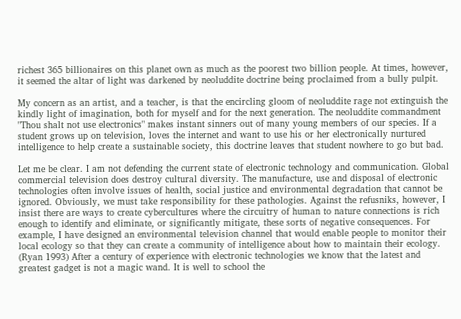richest 365 billionaires on this planet own as much as the poorest two billion people. At times, however, it seemed the altar of light was darkened by neoluddite doctrine being proclaimed from a bully pulpit.

My concern as an artist, and a teacher, is that the encircling gloom of neoluddite rage not extinguish the kindly light of imagination, both for myself and for the next generation. The neoluddite commandment "Thou shalt not use electronics" makes instant sinners out of many young members of our species. If a student grows up on television, loves the internet and want to use his or her electronically nurtured intelligence to help create a sustainable society, this doctrine leaves that student nowhere to go but bad.

Let me be clear. I am not defending the current state of electronic technology and communication. Global commercial television does destroy cultural diversity. The manufacture, use and disposal of electronic technologies often involve issues of health, social justice and environmental degradation that cannot be ignored. Obviously, we must take responsibility for these pathologies. Against the refusniks, however, I insist there are ways to create cybercultures where the circuitry of human to nature connections is rich enough to identify and eliminate, or significantly mitigate, these sorts of negative consequences. For example, I have designed an environmental television channel that would enable people to monitor their local ecology so that they can create a community of intelligence about how to maintain their ecology. (Ryan 1993) After a century of experience with electronic technologies we know that the latest and greatest gadget is not a magic wand. It is well to school the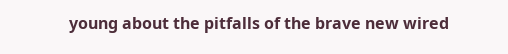young about the pitfalls of the brave new wired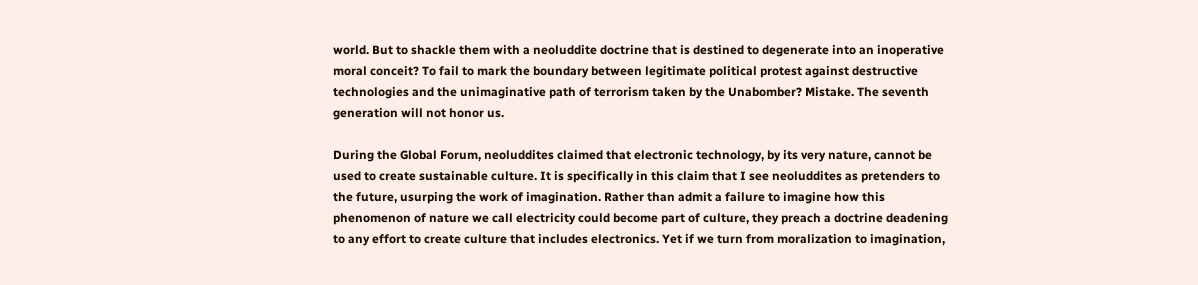world. But to shackle them with a neoluddite doctrine that is destined to degenerate into an inoperative moral conceit? To fail to mark the boundary between legitimate political protest against destructive technologies and the unimaginative path of terrorism taken by the Unabomber? Mistake. The seventh generation will not honor us.

During the Global Forum, neoluddites claimed that electronic technology, by its very nature, cannot be used to create sustainable culture. It is specifically in this claim that I see neoluddites as pretenders to the future, usurping the work of imagination. Rather than admit a failure to imagine how this phenomenon of nature we call electricity could become part of culture, they preach a doctrine deadening to any effort to create culture that includes electronics. Yet if we turn from moralization to imagination,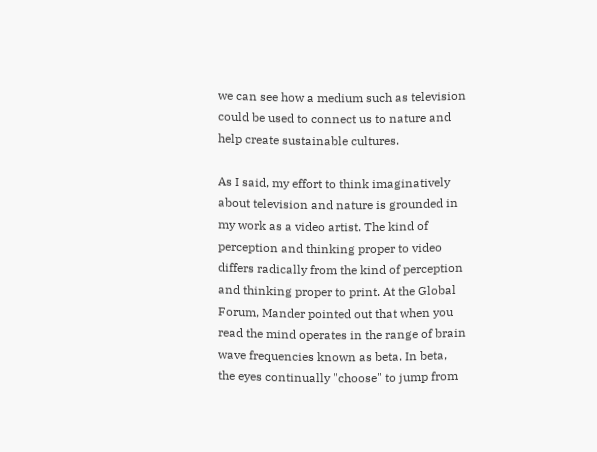we can see how a medium such as television could be used to connect us to nature and help create sustainable cultures.

As I said, my effort to think imaginatively about television and nature is grounded in my work as a video artist. The kind of perception and thinking proper to video differs radically from the kind of perception and thinking proper to print. At the Global Forum, Mander pointed out that when you read the mind operates in the range of brain wave frequencies known as beta. In beta, the eyes continually "choose" to jump from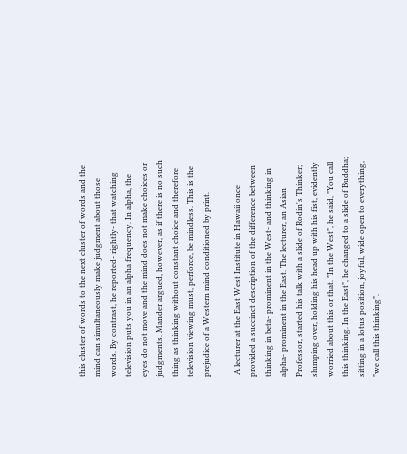this cluster of words to the next cluster of words and the mind can simultaneously make judgment about those words. By contrast, he reported- rightly- that watching television puts you in an alpha frequency. In alpha, the eyes do not move and the mind does not make choices or judgments. Mander argued, however, as if there is no such thing as thinking without constant choice and therefore television viewing must, perforce, be mindless. This is the prejudice of a Western mind conditioned by print.

 A lecturer at the East West Institute in Hawaii once provided a succinct description of the difference between thinking in beta- prominent in the West- and thinking in alpha- prominent in the East. The lecturer, an Asian Professor, started his talk with a slide of Rodin's Thinker; slumping over, holding his head up with his fist, evidently worried about this or that. "In the West", he said, "You call this thinking. In the East", he changed to a slide of Buddha; sitting in a lotus position, joyful, wide open to everything, "we call this thinking".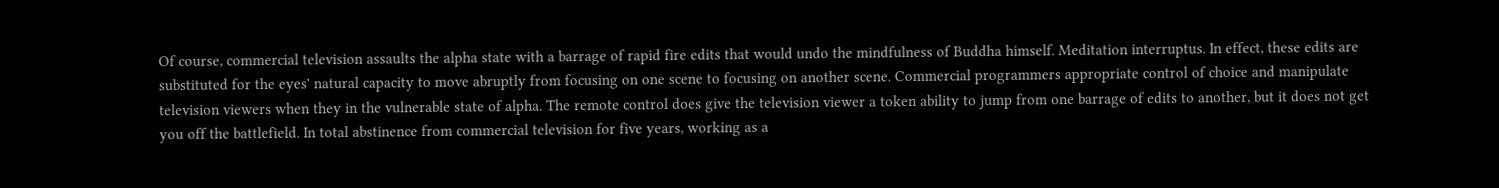Of course, commercial television assaults the alpha state with a barrage of rapid fire edits that would undo the mindfulness of Buddha himself. Meditation interruptus. In effect, these edits are substituted for the eyes' natural capacity to move abruptly from focusing on one scene to focusing on another scene. Commercial programmers appropriate control of choice and manipulate television viewers when they in the vulnerable state of alpha. The remote control does give the television viewer a token ability to jump from one barrage of edits to another, but it does not get you off the battlefield. In total abstinence from commercial television for five years, working as a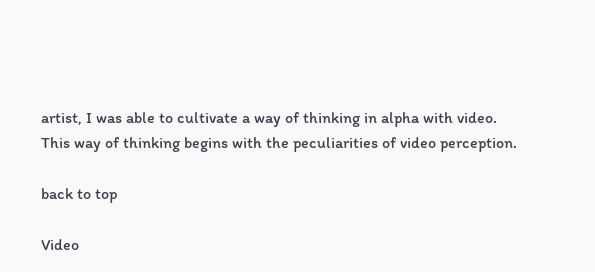artist, I was able to cultivate a way of thinking in alpha with video. This way of thinking begins with the peculiarities of video perception.

back to top

Video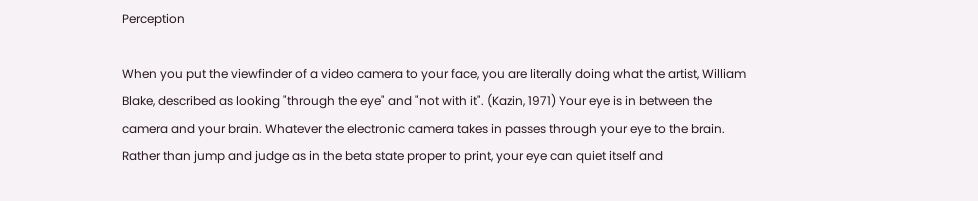Perception

When you put the viewfinder of a video camera to your face, you are literally doing what the artist, William Blake, described as looking "through the eye" and "not with it". (Kazin, 1971) Your eye is in between the camera and your brain. Whatever the electronic camera takes in passes through your eye to the brain. Rather than jump and judge as in the beta state proper to print, your eye can quiet itself and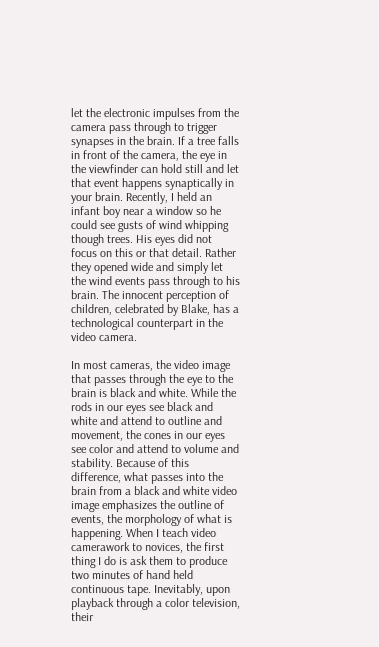let the electronic impulses from the camera pass through to trigger synapses in the brain. If a tree falls in front of the camera, the eye in the viewfinder can hold still and let that event happens synaptically in your brain. Recently, I held an infant boy near a window so he could see gusts of wind whipping though trees. His eyes did not focus on this or that detail. Rather they opened wide and simply let the wind events pass through to his brain. The innocent perception of children, celebrated by Blake, has a technological counterpart in the video camera.

In most cameras, the video image that passes through the eye to the brain is black and white. While the rods in our eyes see black and white and attend to outline and movement, the cones in our eyes see color and attend to volume and stability. Because of this difference, what passes into the brain from a black and white video image emphasizes the outline of events, the morphology of what is happening. When I teach video camerawork to novices, the first thing I do is ask them to produce two minutes of hand held continuous tape. Inevitably, upon playback through a color television, their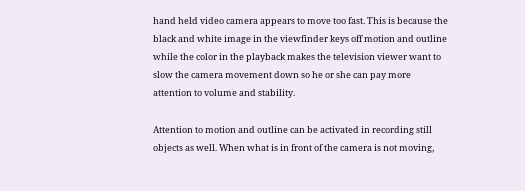hand held video camera appears to move too fast. This is because the black and white image in the viewfinder keys off motion and outline while the color in the playback makes the television viewer want to slow the camera movement down so he or she can pay more attention to volume and stability.

Attention to motion and outline can be activated in recording still objects as well. When what is in front of the camera is not moving,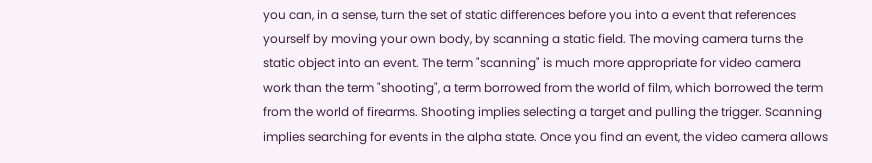you can, in a sense, turn the set of static differences before you into a event that references yourself by moving your own body, by scanning a static field. The moving camera turns the static object into an event. The term "scanning" is much more appropriate for video camera work than the term "shooting", a term borrowed from the world of film, which borrowed the term from the world of firearms. Shooting implies selecting a target and pulling the trigger. Scanning implies searching for events in the alpha state. Once you find an event, the video camera allows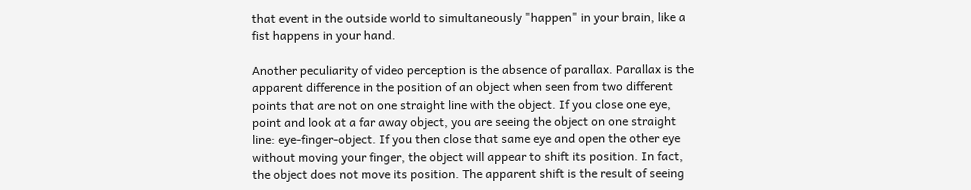that event in the outside world to simultaneously "happen" in your brain, like a fist happens in your hand.

Another peculiarity of video perception is the absence of parallax. Parallax is the apparent difference in the position of an object when seen from two different points that are not on one straight line with the object. If you close one eye, point and look at a far away object, you are seeing the object on one straight line: eye-finger-object. If you then close that same eye and open the other eye without moving your finger, the object will appear to shift its position. In fact, the object does not move its position. The apparent shift is the result of seeing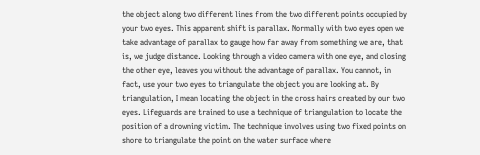the object along two different lines from the two different points occupied by your two eyes. This apparent shift is parallax. Normally with two eyes open we take advantage of parallax to gauge how far away from something we are, that is, we judge distance. Looking through a video camera with one eye, and closing the other eye, leaves you without the advantage of parallax. You cannot, in fact, use your two eyes to triangulate the object you are looking at. By triangulation, I mean locating the object in the cross hairs created by our two eyes. Lifeguards are trained to use a technique of triangulation to locate the position of a drowning victim. The technique involves using two fixed points on shore to triangulate the point on the water surface where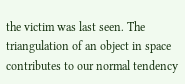the victim was last seen. The triangulation of an object in space contributes to our normal tendency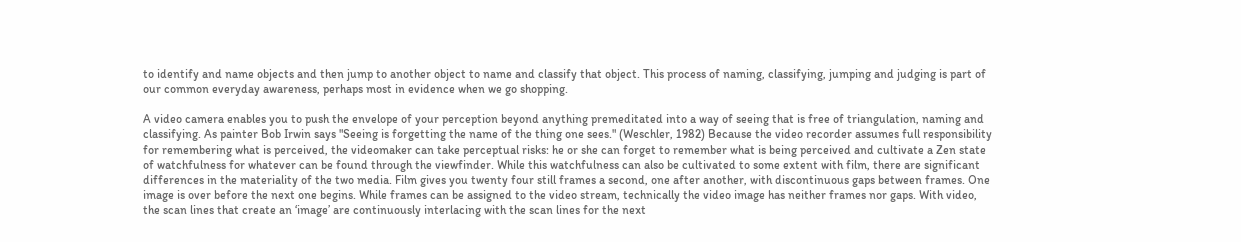to identify and name objects and then jump to another object to name and classify that object. This process of naming, classifying, jumping and judging is part of our common everyday awareness, perhaps most in evidence when we go shopping.

A video camera enables you to push the envelope of your perception beyond anything premeditated into a way of seeing that is free of triangulation, naming and classifying. As painter Bob Irwin says "Seeing is forgetting the name of the thing one sees." (Weschler, 1982) Because the video recorder assumes full responsibility for remembering what is perceived, the videomaker can take perceptual risks: he or she can forget to remember what is being perceived and cultivate a Zen state of watchfulness for whatever can be found through the viewfinder. While this watchfulness can also be cultivated to some extent with film, there are significant differences in the materiality of the two media. Film gives you twenty four still frames a second, one after another, with discontinuous gaps between frames. One image is over before the next one begins. While frames can be assigned to the video stream, technically the video image has neither frames nor gaps. With video, the scan lines that create an ‘image’ are continuously interlacing with the scan lines for the next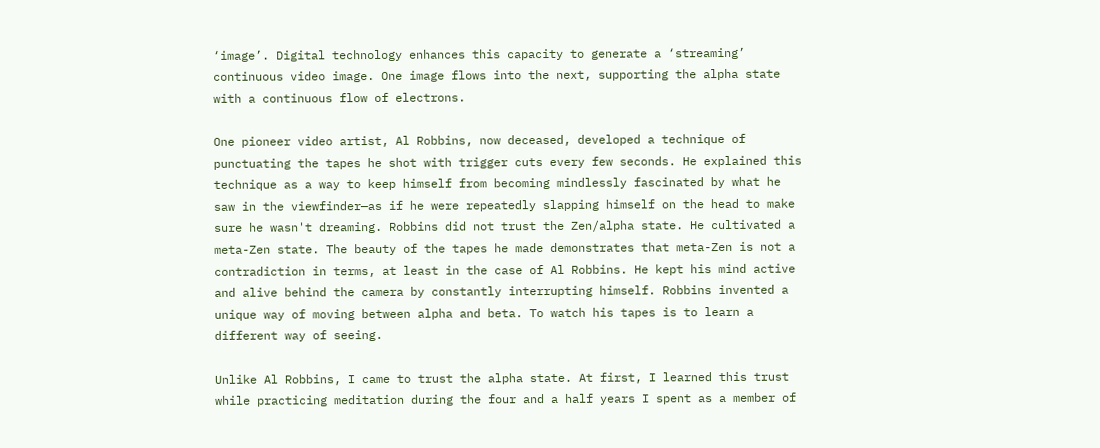‘image’. Digital technology enhances this capacity to generate a ‘streaming’ continuous video image. One image flows into the next, supporting the alpha state with a continuous flow of electrons.

One pioneer video artist, Al Robbins, now deceased, developed a technique of punctuating the tapes he shot with trigger cuts every few seconds. He explained this technique as a way to keep himself from becoming mindlessly fascinated by what he saw in the viewfinder—as if he were repeatedly slapping himself on the head to make sure he wasn't dreaming. Robbins did not trust the Zen/alpha state. He cultivated a meta-Zen state. The beauty of the tapes he made demonstrates that meta-Zen is not a contradiction in terms, at least in the case of Al Robbins. He kept his mind active and alive behind the camera by constantly interrupting himself. Robbins invented a unique way of moving between alpha and beta. To watch his tapes is to learn a different way of seeing.

Unlike Al Robbins, I came to trust the alpha state. At first, I learned this trust while practicing meditation during the four and a half years I spent as a member of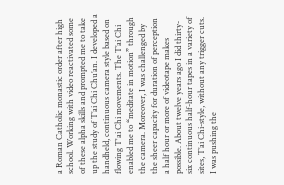a Roman Catholic monastic order after high school. Working with video reactivated some of these alpha skills and prompted me to take up the study of T’ai Chi Chu’an. I developed a handheld, continuous camera style based on flowing T'ai Chi movements. The T’ai Chi enabled me to “meditate in motion” through the camera. Moreover, I was challenged by the sheer capacity for duration of perception a half hour or more of videotape makes possible. About twelve years ago I did thirty-six continuous half-hour tapes in a variety of sites, T’ai Chi-style, without any trigger cuts. I was pushing the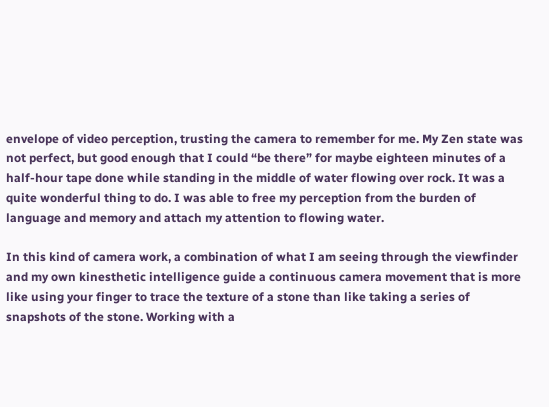envelope of video perception, trusting the camera to remember for me. My Zen state was not perfect, but good enough that I could “be there” for maybe eighteen minutes of a half-hour tape done while standing in the middle of water flowing over rock. It was a quite wonderful thing to do. I was able to free my perception from the burden of language and memory and attach my attention to flowing water.

In this kind of camera work, a combination of what I am seeing through the viewfinder and my own kinesthetic intelligence guide a continuous camera movement that is more like using your finger to trace the texture of a stone than like taking a series of snapshots of the stone. Working with a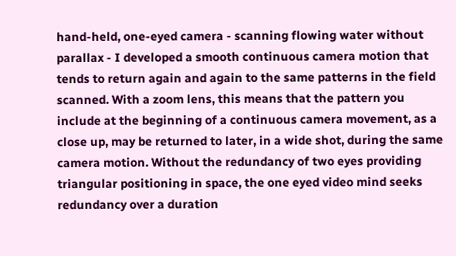hand-held, one-eyed camera - scanning flowing water without parallax - I developed a smooth continuous camera motion that tends to return again and again to the same patterns in the field scanned. With a zoom lens, this means that the pattern you include at the beginning of a continuous camera movement, as a close up, may be returned to later, in a wide shot, during the same camera motion. Without the redundancy of two eyes providing triangular positioning in space, the one eyed video mind seeks redundancy over a duration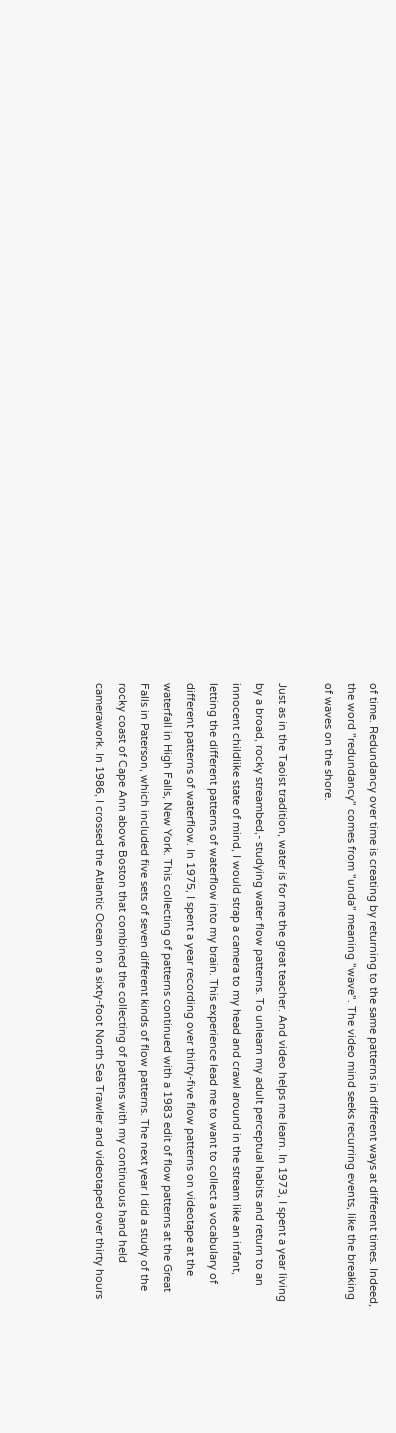of time. Redundancy over time is creating by returning to the same patterns in different ways at different times. Indeed, the word "redundancy" comes from "unda" meaning "wave". The video mind seeks recurring events, like the breaking of waves on the shore.

Just as in the Taoist tradition, water is for me the great teacher. And video helps me learn. In 1973, I spent a year living by a broad, rocky streambed,- studying water flow patterns. To unlearn my adult perceptual habits and return to an innocent childlike state of mind, I would strap a camera to my head and crawl around in the stream like an infant, letting the different patterns of waterflow into my brain. This experience lead me to want to collect a vocabulary of different patterns of waterflow. In 1975, I spent a year recording over thirty-five flow patterns on videotape at the waterfall in High Falls, New York. This collecting of patterns continued with a 1983 edit of flow patterns at the Great Falls in Paterson, which included five sets of seven different kinds of flow patterns. The next year I did a study of the rocky coast of Cape Ann above Boston that combined the collecting of pattens with my continuous hand held camerawork. In 1986, I crossed the Atlantic Ocean on a sixty-foot North Sea Trawler and videotaped over thirty hours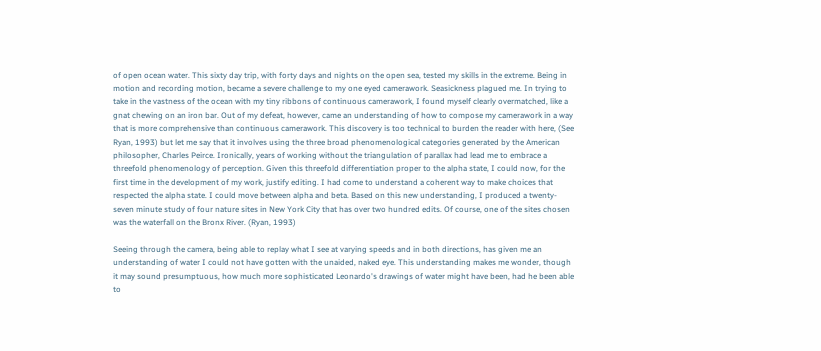of open ocean water. This sixty day trip, with forty days and nights on the open sea, tested my skills in the extreme. Being in motion and recording motion, became a severe challenge to my one eyed camerawork. Seasickness plagued me. In trying to take in the vastness of the ocean with my tiny ribbons of continuous camerawork, I found myself clearly overmatched, like a gnat chewing on an iron bar. Out of my defeat, however, came an understanding of how to compose my camerawork in a way that is more comprehensive than continuous camerawork. This discovery is too technical to burden the reader with here, (See Ryan, 1993) but let me say that it involves using the three broad phenomenological categories generated by the American philosopher, Charles Peirce. Ironically, years of working without the triangulation of parallax had lead me to embrace a threefold phenomenology of perception. Given this threefold differentiation proper to the alpha state, I could now, for the first time in the development of my work, justify editing. I had come to understand a coherent way to make choices that respected the alpha state. I could move between alpha and beta. Based on this new understanding, I produced a twenty-seven minute study of four nature sites in New York City that has over two hundred edits. Of course, one of the sites chosen was the waterfall on the Bronx River. (Ryan, 1993)

Seeing through the camera, being able to replay what I see at varying speeds and in both directions, has given me an understanding of water I could not have gotten with the unaided, naked eye. This understanding makes me wonder, though it may sound presumptuous, how much more sophisticated Leonardo's drawings of water might have been, had he been able to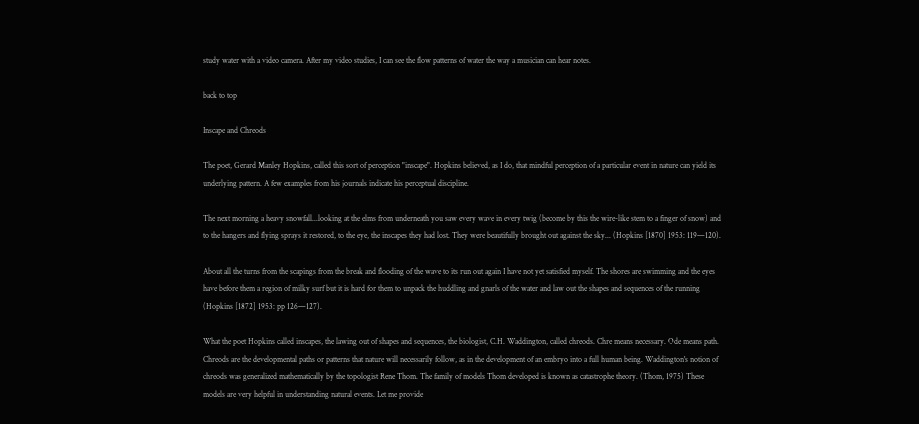study water with a video camera. After my video studies, I can see the flow patterns of water the way a musician can hear notes.

back to top

Inscape and Chreods

The poet, Gerard Manley Hopkins, called this sort of perception "inscape". Hopkins believed, as I do, that mindful perception of a particular event in nature can yield its underlying pattern. A few examples from his journals indicate his perceptual discipline.

The next morning a heavy snowfall...looking at the elms from underneath you saw every wave in every twig (become by this the wire-like stem to a finger of snow) and to the hangers and flying sprays it restored, to the eye, the inscapes they had lost. They were beautifully brought out against the sky... (Hopkins [1870] 1953: 119—120).

About all the turns from the scapings from the break and flooding of the wave to its run out again I have not yet satisfied myself. The shores are swimming and the eyes have before them a region of milky surf but it is hard for them to unpack the huddling and gnarls of the water and law out the shapes and sequences of the running (Hopkins [1872] 1953: pp 126—127).

What the poet Hopkins called inscapes, the lawing out of shapes and sequences, the biologist, C.H. Waddington, called chreods. Chre means necessary. Ode means path. Chreods are the developmental paths or patterns that nature will necessarily follow, as in the development of an embryo into a full human being. Waddington's notion of chreods was generalized mathematically by the topologist Rene Thom. The family of models Thom developed is known as catastrophe theory. (Thom, 1975) These models are very helpful in understanding natural events. Let me provide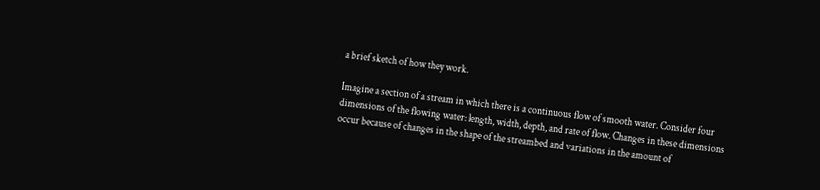a brief sketch of how they work.

Imagine a section of a stream in which there is a continuous flow of smooth water. Consider four dimensions of the flowing water: length, width, depth, and rate of flow. Changes in these dimensions occur because of changes in the shape of the streambed and variations in the amount of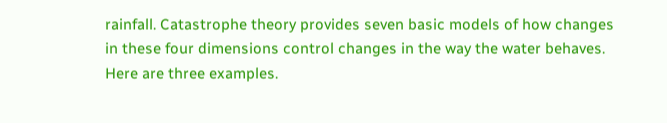rainfall. Catastrophe theory provides seven basic models of how changes in these four dimensions control changes in the way the water behaves. Here are three examples.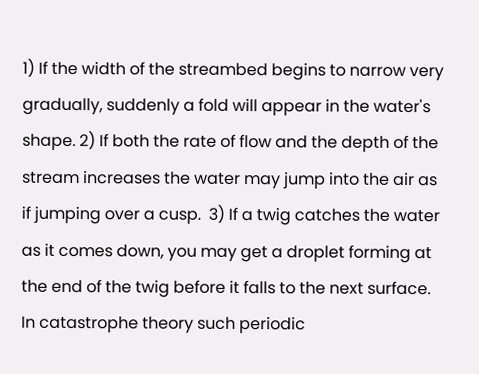1) If the width of the streambed begins to narrow very gradually, suddenly a fold will appear in the water's shape. 2) If both the rate of flow and the depth of the stream increases the water may jump into the air as if jumping over a cusp.  3) If a twig catches the water as it comes down, you may get a droplet forming at the end of the twig before it falls to the next surface. In catastrophe theory such periodic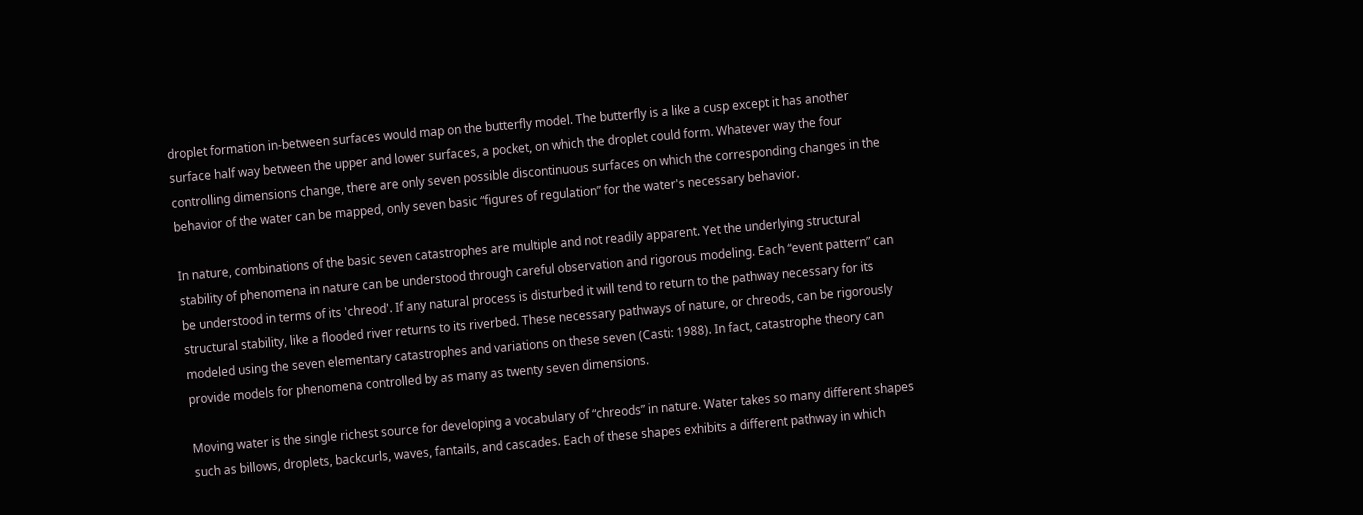droplet formation in-between surfaces would map on the butterfly model. The butterfly is a like a cusp except it has another surface half way between the upper and lower surfaces, a pocket, on which the droplet could form. Whatever way the four controlling dimensions change, there are only seven possible discontinuous surfaces on which the corresponding changes in the behavior of the water can be mapped, only seven basic “figures of regulation” for the water's necessary behavior.

In nature, combinations of the basic seven catastrophes are multiple and not readily apparent. Yet the underlying structural stability of phenomena in nature can be understood through careful observation and rigorous modeling. Each “event pattern” can be understood in terms of its 'chreod'. If any natural process is disturbed it will tend to return to the pathway necessary for its structural stability, like a flooded river returns to its riverbed. These necessary pathways of nature, or chreods, can be rigorously modeled using the seven elementary catastrophes and variations on these seven (Casti: 1988). In fact, catastrophe theory can provide models for phenomena controlled by as many as twenty seven dimensions.

Moving water is the single richest source for developing a vocabulary of “chreods” in nature. Water takes so many different shapes such as billows, droplets, backcurls, waves, fantails, and cascades. Each of these shapes exhibits a different pathway in which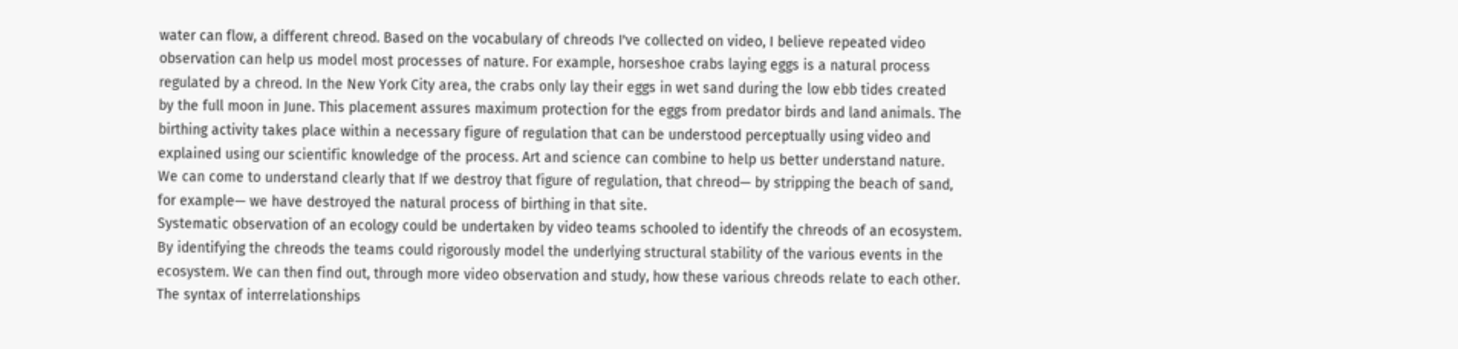water can flow, a different chreod. Based on the vocabulary of chreods I've collected on video, I believe repeated video observation can help us model most processes of nature. For example, horseshoe crabs laying eggs is a natural process regulated by a chreod. In the New York City area, the crabs only lay their eggs in wet sand during the low ebb tides created by the full moon in June. This placement assures maximum protection for the eggs from predator birds and land animals. The birthing activity takes place within a necessary figure of regulation that can be understood perceptually using video and explained using our scientific knowledge of the process. Art and science can combine to help us better understand nature. We can come to understand clearly that If we destroy that figure of regulation, that chreod— by stripping the beach of sand, for example— we have destroyed the natural process of birthing in that site.
Systematic observation of an ecology could be undertaken by video teams schooled to identify the chreods of an ecosystem. By identifying the chreods the teams could rigorously model the underlying structural stability of the various events in the ecosystem. We can then find out, through more video observation and study, how these various chreods relate to each other. The syntax of interrelationships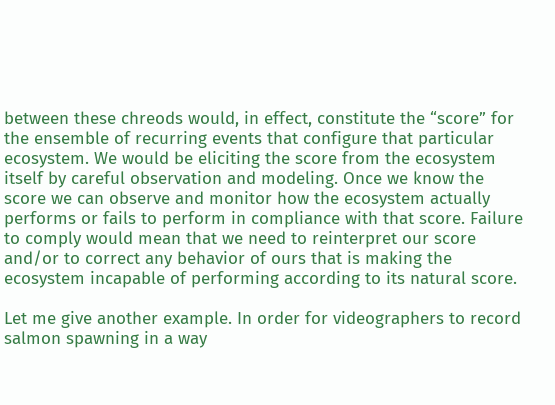between these chreods would, in effect, constitute the “score” for the ensemble of recurring events that configure that particular ecosystem. We would be eliciting the score from the ecosystem itself by careful observation and modeling. Once we know the score we can observe and monitor how the ecosystem actually performs or fails to perform in compliance with that score. Failure to comply would mean that we need to reinterpret our score and/or to correct any behavior of ours that is making the ecosystem incapable of performing according to its natural score.

Let me give another example. In order for videographers to record salmon spawning in a way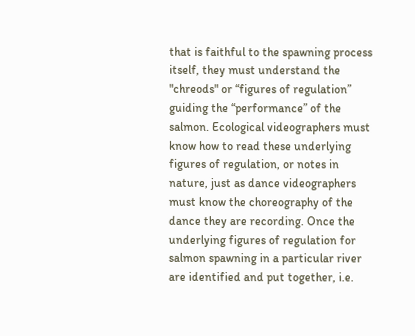that is faithful to the spawning process itself, they must understand the "chreods" or “figures of regulation” guiding the “performance” of the salmon. Ecological videographers must know how to read these underlying figures of regulation, or notes in nature, just as dance videographers must know the choreography of the dance they are recording. Once the underlying figures of regulation for salmon spawning in a particular river are identified and put together, i.e.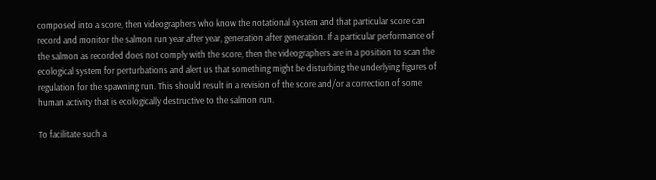composed into a score, then videographers who know the notational system and that particular score can record and monitor the salmon run year after year, generation after generation. If a particular performance of the salmon as recorded does not comply with the score, then the videographers are in a position to scan the ecological system for perturbations and alert us that something might be disturbing the underlying figures of regulation for the spawning run. This should result in a revision of the score and/or a correction of some human activity that is ecologically destructive to the salmon run.

To facilitate such a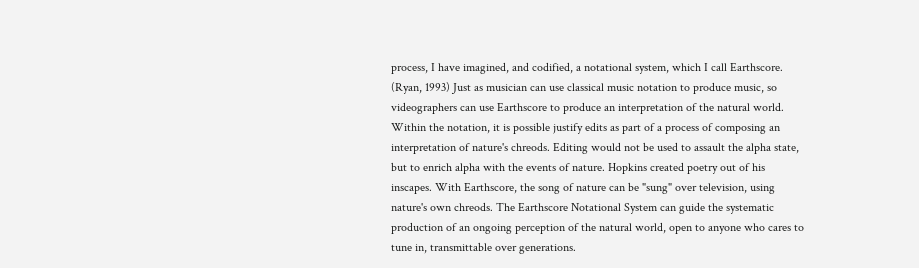process, I have imagined, and codified, a notational system, which I call Earthscore. (Ryan, 1993) Just as musician can use classical music notation to produce music, so videographers can use Earthscore to produce an interpretation of the natural world. Within the notation, it is possible justify edits as part of a process of composing an interpretation of nature's chreods. Editing would not be used to assault the alpha state, but to enrich alpha with the events of nature. Hopkins created poetry out of his inscapes. With Earthscore, the song of nature can be "sung" over television, using nature's own chreods. The Earthscore Notational System can guide the systematic production of an ongoing perception of the natural world, open to anyone who cares to tune in, transmittable over generations.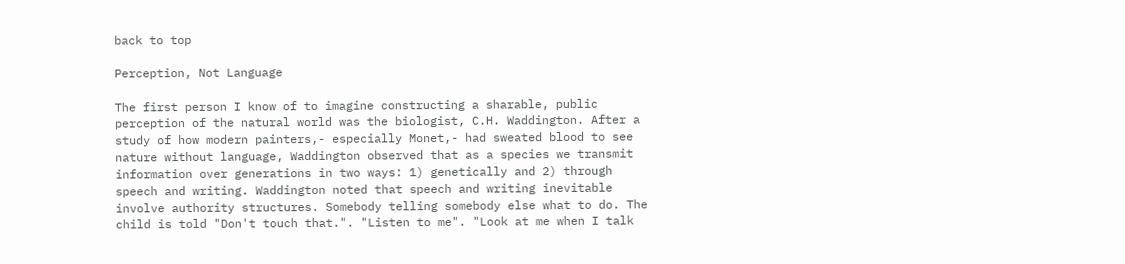back to top

Perception, Not Language

The first person I know of to imagine constructing a sharable, public perception of the natural world was the biologist, C.H. Waddington. After a study of how modern painters,- especially Monet,- had sweated blood to see nature without language, Waddington observed that as a species we transmit information over generations in two ways: 1) genetically and 2) through speech and writing. Waddington noted that speech and writing inevitable involve authority structures. Somebody telling somebody else what to do. The child is told "Don't touch that.". "Listen to me". "Look at me when I talk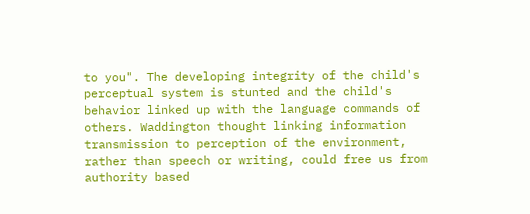to you". The developing integrity of the child's perceptual system is stunted and the child's behavior linked up with the language commands of others. Waddington thought linking information transmission to perception of the environment, rather than speech or writing, could free us from authority based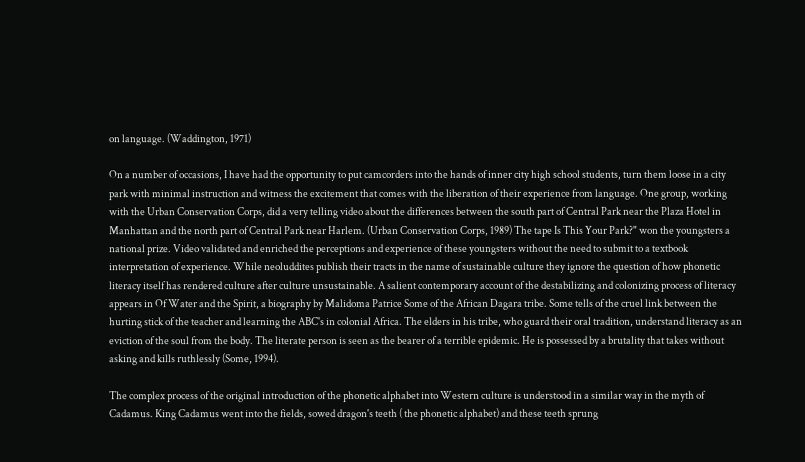on language. (Waddington, 1971)

On a number of occasions, I have had the opportunity to put camcorders into the hands of inner city high school students, turn them loose in a city park with minimal instruction and witness the excitement that comes with the liberation of their experience from language. One group, working with the Urban Conservation Corps, did a very telling video about the differences between the south part of Central Park near the Plaza Hotel in Manhattan and the north part of Central Park near Harlem. (Urban Conservation Corps, 1989) The tape Is This Your Park?" won the youngsters a national prize. Video validated and enriched the perceptions and experience of these youngsters without the need to submit to a textbook interpretation of experience. While neoluddites publish their tracts in the name of sustainable culture they ignore the question of how phonetic literacy itself has rendered culture after culture unsustainable. A salient contemporary account of the destabilizing and colonizing process of literacy appears in Of Water and the Spirit, a biography by Malidoma Patrice Some of the African Dagara tribe. Some tells of the cruel link between the hurting stick of the teacher and learning the ABC's in colonial Africa. The elders in his tribe, who guard their oral tradition, understand literacy as an eviction of the soul from the body. The literate person is seen as the bearer of a terrible epidemic. He is possessed by a brutality that takes without asking and kills ruthlessly (Some, 1994).

The complex process of the original introduction of the phonetic alphabet into Western culture is understood in a similar way in the myth of Cadamus. King Cadamus went into the fields, sowed dragon's teeth ( the phonetic alphabet) and these teeth sprung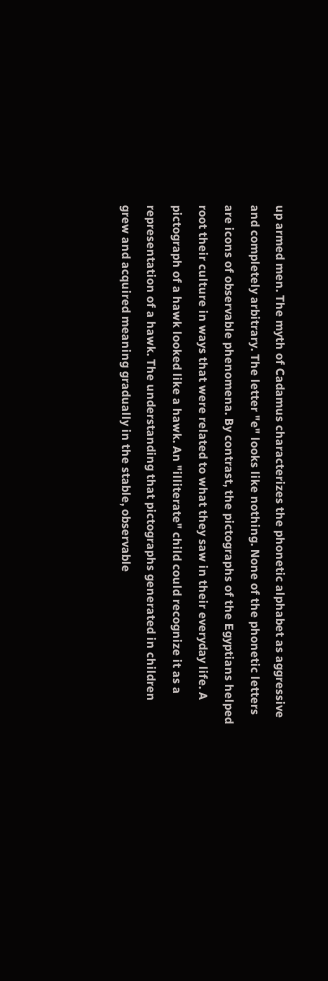up armed men. The myth of Cadamus characterizes the phonetic alphabet as aggressive and completely arbitrary. The letter "e" looks like nothing. None of the phonetic letters are icons of observable phenomena. By contrast, the pictographs of the Egyptians helped root their culture in ways that were related to what they saw in their everyday life. A pictograph of a hawk looked like a hawk. An "illiterate" child could recognize it as a representation of a hawk. The understanding that pictographs generated in children grew and acquired meaning gradually in the stable, observable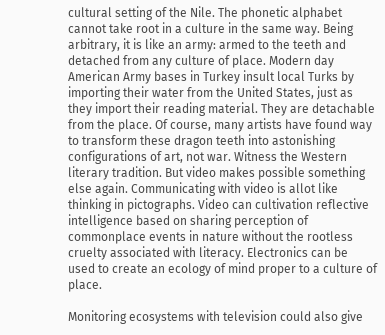cultural setting of the Nile. The phonetic alphabet cannot take root in a culture in the same way. Being arbitrary, it is like an army: armed to the teeth and detached from any culture of place. Modern day American Army bases in Turkey insult local Turks by importing their water from the United States, just as they import their reading material. They are detachable from the place. Of course, many artists have found way to transform these dragon teeth into astonishing configurations of art, not war. Witness the Western literary tradition. But video makes possible something else again. Communicating with video is allot like thinking in pictographs. Video can cultivation reflective intelligence based on sharing perception of commonplace events in nature without the rootless cruelty associated with literacy. Electronics can be used to create an ecology of mind proper to a culture of place.

Monitoring ecosystems with television could also give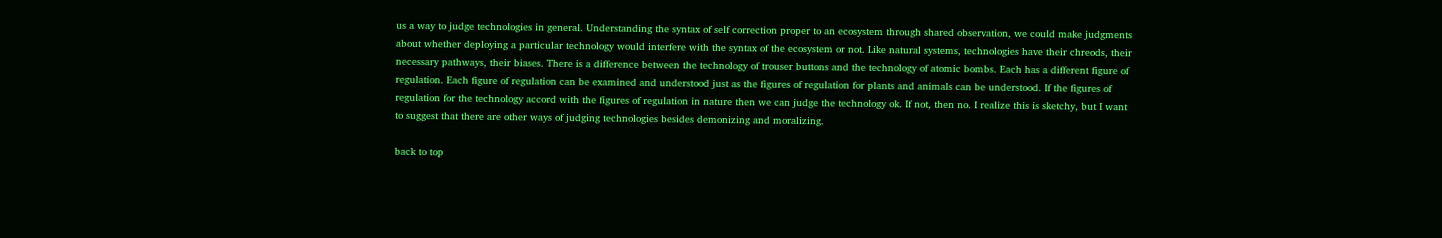us a way to judge technologies in general. Understanding the syntax of self correction proper to an ecosystem through shared observation, we could make judgments about whether deploying a particular technology would interfere with the syntax of the ecosystem or not. Like natural systems, technologies have their chreods, their necessary pathways, their biases. There is a difference between the technology of trouser buttons and the technology of atomic bombs. Each has a different figure of regulation. Each figure of regulation can be examined and understood just as the figures of regulation for plants and animals can be understood. If the figures of regulation for the technology accord with the figures of regulation in nature then we can judge the technology ok. If not, then no. I realize this is sketchy, but I want to suggest that there are other ways of judging technologies besides demonizing and moralizing.

back to top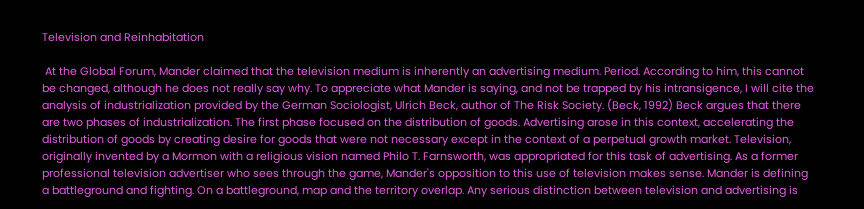Television and Reinhabitation

 At the Global Forum, Mander claimed that the television medium is inherently an advertising medium. Period. According to him, this cannot be changed, although he does not really say why. To appreciate what Mander is saying, and not be trapped by his intransigence, I will cite the analysis of industrialization provided by the German Sociologist, Ulrich Beck, author of The Risk Society. (Beck, 1992) Beck argues that there are two phases of industrialization. The first phase focused on the distribution of goods. Advertising arose in this context, accelerating the distribution of goods by creating desire for goods that were not necessary except in the context of a perpetual growth market. Television, originally invented by a Mormon with a religious vision named Philo T. Farnsworth, was appropriated for this task of advertising. As a former professional television advertiser who sees through the game, Mander's opposition to this use of television makes sense. Mander is defining a battleground and fighting. On a battleground, map and the territory overlap. Any serious distinction between television and advertising is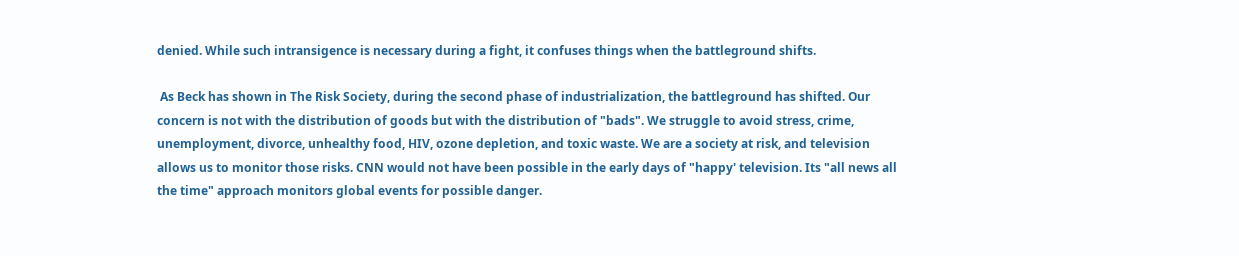denied. While such intransigence is necessary during a fight, it confuses things when the battleground shifts.

 As Beck has shown in The Risk Society, during the second phase of industrialization, the battleground has shifted. Our concern is not with the distribution of goods but with the distribution of "bads". We struggle to avoid stress, crime, unemployment, divorce, unhealthy food, HIV, ozone depletion, and toxic waste. We are a society at risk, and television allows us to monitor those risks. CNN would not have been possible in the early days of "happy' television. Its "all news all the time" approach monitors global events for possible danger.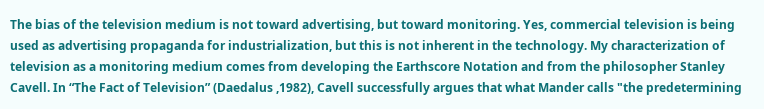The bias of the television medium is not toward advertising, but toward monitoring. Yes, commercial television is being used as advertising propaganda for industrialization, but this is not inherent in the technology. My characterization of television as a monitoring medium comes from developing the Earthscore Notation and from the philosopher Stanley Cavell. In “The Fact of Television” (Daedalus ,1982), Cavell successfully argues that what Mander calls "the predetermining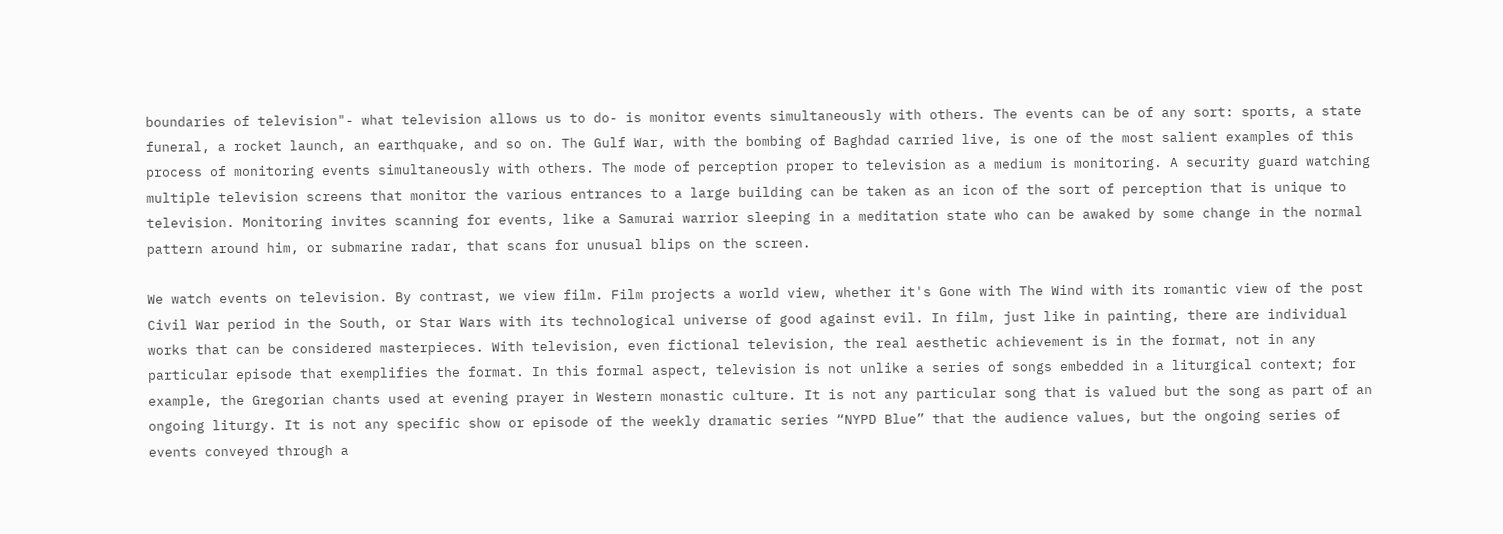boundaries of television"- what television allows us to do- is monitor events simultaneously with others. The events can be of any sort: sports, a state funeral, a rocket launch, an earthquake, and so on. The Gulf War, with the bombing of Baghdad carried live, is one of the most salient examples of this process of monitoring events simultaneously with others. The mode of perception proper to television as a medium is monitoring. A security guard watching multiple television screens that monitor the various entrances to a large building can be taken as an icon of the sort of perception that is unique to television. Monitoring invites scanning for events, like a Samurai warrior sleeping in a meditation state who can be awaked by some change in the normal pattern around him, or submarine radar, that scans for unusual blips on the screen.

We watch events on television. By contrast, we view film. Film projects a world view, whether it's Gone with The Wind with its romantic view of the post Civil War period in the South, or Star Wars with its technological universe of good against evil. In film, just like in painting, there are individual works that can be considered masterpieces. With television, even fictional television, the real aesthetic achievement is in the format, not in any particular episode that exemplifies the format. In this formal aspect, television is not unlike a series of songs embedded in a liturgical context; for example, the Gregorian chants used at evening prayer in Western monastic culture. It is not any particular song that is valued but the song as part of an ongoing liturgy. It is not any specific show or episode of the weekly dramatic series “NYPD Blue” that the audience values, but the ongoing series of events conveyed through a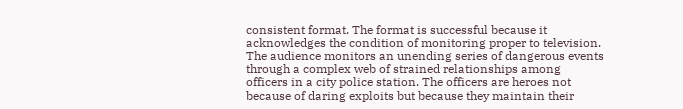consistent format. The format is successful because it acknowledges the condition of monitoring proper to television. The audience monitors an unending series of dangerous events through a complex web of strained relationships among officers in a city police station. The officers are heroes not because of daring exploits but because they maintain their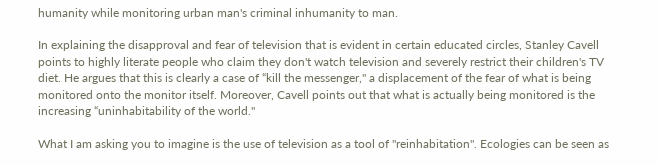humanity while monitoring urban man's criminal inhumanity to man.

In explaining the disapproval and fear of television that is evident in certain educated circles, Stanley Cavell points to highly literate people who claim they don't watch television and severely restrict their children's TV diet. He argues that this is clearly a case of “kill the messenger," a displacement of the fear of what is being monitored onto the monitor itself. Moreover, Cavell points out that what is actually being monitored is the increasing “uninhabitability of the world."

What I am asking you to imagine is the use of television as a tool of "reinhabitation". Ecologies can be seen as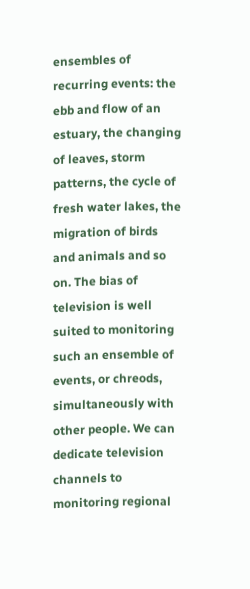ensembles of recurring events: the ebb and flow of an estuary, the changing of leaves, storm patterns, the cycle of fresh water lakes, the migration of birds and animals and so on. The bias of television is well suited to monitoring such an ensemble of events, or chreods, simultaneously with other people. We can dedicate television channels to monitoring regional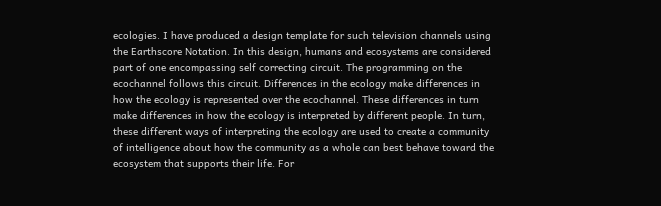ecologies. I have produced a design template for such television channels using the Earthscore Notation. In this design, humans and ecosystems are considered part of one encompassing self correcting circuit. The programming on the ecochannel follows this circuit. Differences in the ecology make differences in how the ecology is represented over the ecochannel. These differences in turn make differences in how the ecology is interpreted by different people. In turn, these different ways of interpreting the ecology are used to create a community of intelligence about how the community as a whole can best behave toward the ecosystem that supports their life. For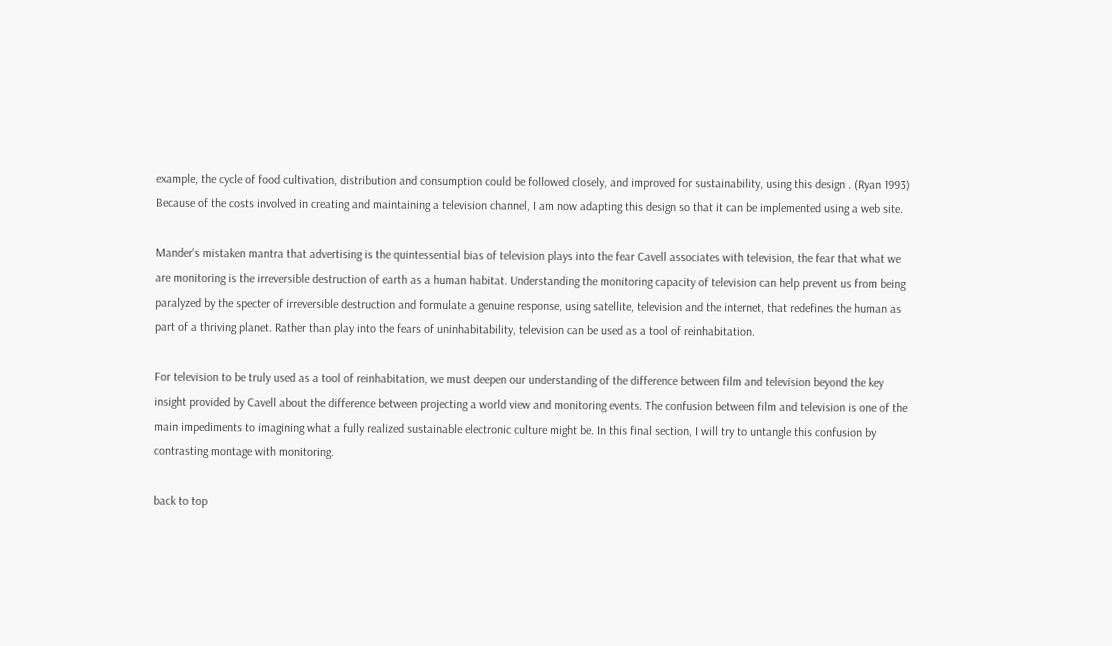example, the cycle of food cultivation, distribution and consumption could be followed closely, and improved for sustainability, using this design . (Ryan 1993) Because of the costs involved in creating and maintaining a television channel, I am now adapting this design so that it can be implemented using a web site.

Mander's mistaken mantra that advertising is the quintessential bias of television plays into the fear Cavell associates with television, the fear that what we are monitoring is the irreversible destruction of earth as a human habitat. Understanding the monitoring capacity of television can help prevent us from being paralyzed by the specter of irreversible destruction and formulate a genuine response, using satellite, television and the internet, that redefines the human as part of a thriving planet. Rather than play into the fears of uninhabitability, television can be used as a tool of reinhabitation.

For television to be truly used as a tool of reinhabitation, we must deepen our understanding of the difference between film and television beyond the key insight provided by Cavell about the difference between projecting a world view and monitoring events. The confusion between film and television is one of the main impediments to imagining what a fully realized sustainable electronic culture might be. In this final section, I will try to untangle this confusion by contrasting montage with monitoring.

back to top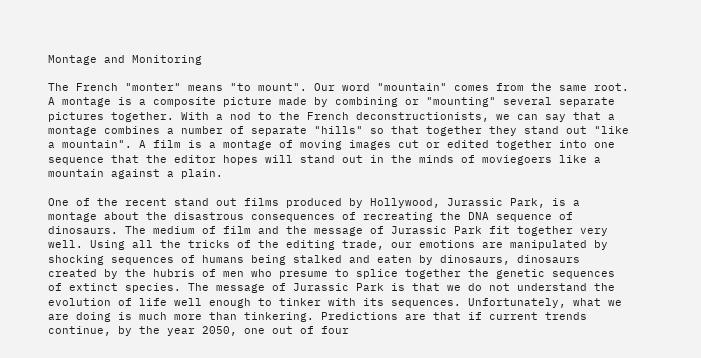Montage and Monitoring

The French "monter" means "to mount". Our word "mountain" comes from the same root. A montage is a composite picture made by combining or "mounting" several separate pictures together. With a nod to the French deconstructionists, we can say that a montage combines a number of separate "hills" so that together they stand out "like a mountain". A film is a montage of moving images cut or edited together into one sequence that the editor hopes will stand out in the minds of moviegoers like a mountain against a plain.

One of the recent stand out films produced by Hollywood, Jurassic Park, is a montage about the disastrous consequences of recreating the DNA sequence of dinosaurs. The medium of film and the message of Jurassic Park fit together very well. Using all the tricks of the editing trade, our emotions are manipulated by shocking sequences of humans being stalked and eaten by dinosaurs, dinosaurs created by the hubris of men who presume to splice together the genetic sequences of extinct species. The message of Jurassic Park is that we do not understand the evolution of life well enough to tinker with its sequences. Unfortunately, what we are doing is much more than tinkering. Predictions are that if current trends continue, by the year 2050, one out of four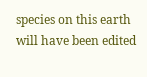species on this earth will have been edited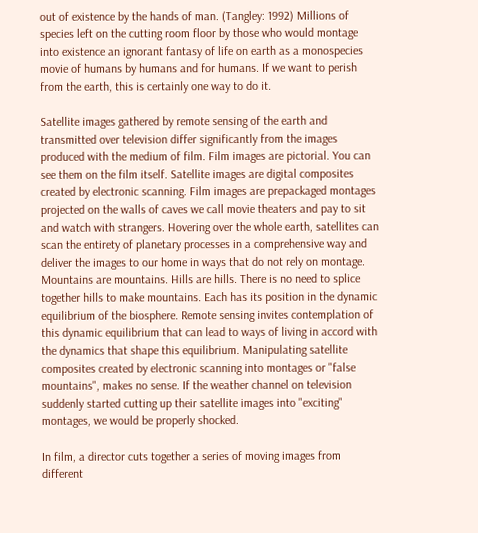out of existence by the hands of man. (Tangley: 1992) Millions of species left on the cutting room floor by those who would montage into existence an ignorant fantasy of life on earth as a monospecies movie of humans by humans and for humans. If we want to perish from the earth, this is certainly one way to do it.

Satellite images gathered by remote sensing of the earth and transmitted over television differ significantly from the images produced with the medium of film. Film images are pictorial. You can see them on the film itself. Satellite images are digital composites created by electronic scanning. Film images are prepackaged montages projected on the walls of caves we call movie theaters and pay to sit and watch with strangers. Hovering over the whole earth, satellites can scan the entirety of planetary processes in a comprehensive way and deliver the images to our home in ways that do not rely on montage. Mountains are mountains. Hills are hills. There is no need to splice together hills to make mountains. Each has its position in the dynamic equilibrium of the biosphere. Remote sensing invites contemplation of this dynamic equilibrium that can lead to ways of living in accord with the dynamics that shape this equilibrium. Manipulating satellite composites created by electronic scanning into montages or "false mountains", makes no sense. If the weather channel on television suddenly started cutting up their satellite images into "exciting" montages, we would be properly shocked.

In film, a director cuts together a series of moving images from different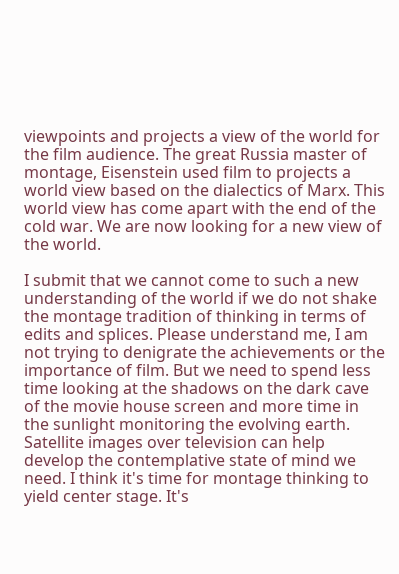viewpoints and projects a view of the world for the film audience. The great Russia master of montage, Eisenstein used film to projects a world view based on the dialectics of Marx. This world view has come apart with the end of the cold war. We are now looking for a new view of the world.

I submit that we cannot come to such a new understanding of the world if we do not shake the montage tradition of thinking in terms of edits and splices. Please understand me, I am not trying to denigrate the achievements or the importance of film. But we need to spend less time looking at the shadows on the dark cave of the movie house screen and more time in the sunlight monitoring the evolving earth. Satellite images over television can help develop the contemplative state of mind we need. I think it's time for montage thinking to yield center stage. It's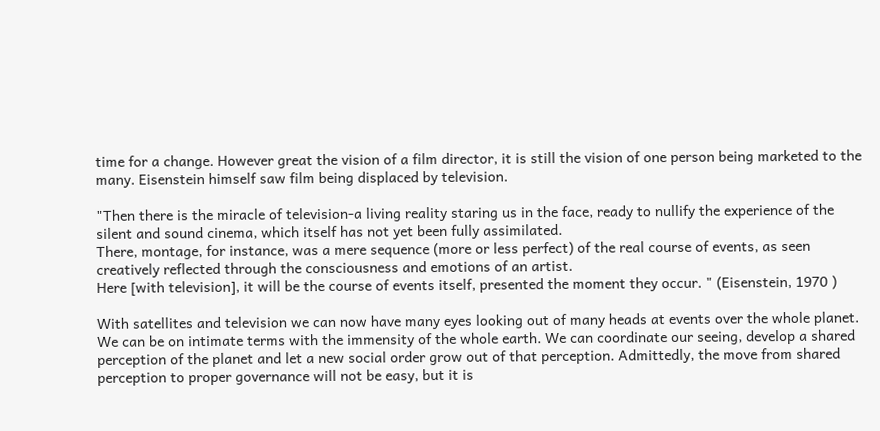time for a change. However great the vision of a film director, it is still the vision of one person being marketed to the many. Eisenstein himself saw film being displaced by television.

"Then there is the miracle of television-a living reality staring us in the face, ready to nullify the experience of the silent and sound cinema, which itself has not yet been fully assimilated.
There, montage, for instance, was a mere sequence (more or less perfect) of the real course of events, as seen creatively reflected through the consciousness and emotions of an artist.
Here [with television], it will be the course of events itself, presented the moment they occur. " (Eisenstein, 1970 )

With satellites and television we can now have many eyes looking out of many heads at events over the whole planet. We can be on intimate terms with the immensity of the whole earth. We can coordinate our seeing, develop a shared perception of the planet and let a new social order grow out of that perception. Admittedly, the move from shared perception to proper governance will not be easy, but it is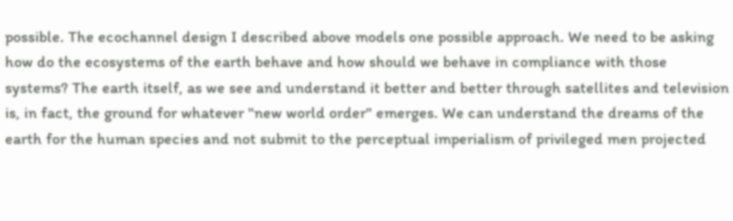possible. The ecochannel design I described above models one possible approach. We need to be asking how do the ecosystems of the earth behave and how should we behave in compliance with those systems? The earth itself, as we see and understand it better and better through satellites and television is, in fact, the ground for whatever "new world order" emerges. We can understand the dreams of the earth for the human species and not submit to the perceptual imperialism of privileged men projected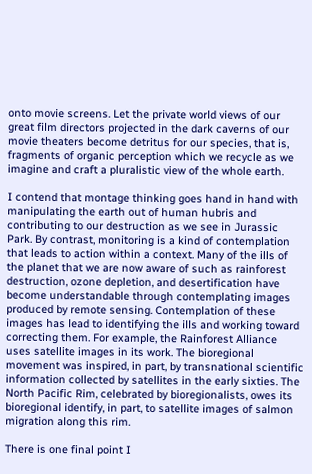onto movie screens. Let the private world views of our great film directors projected in the dark caverns of our movie theaters become detritus for our species, that is, fragments of organic perception which we recycle as we imagine and craft a pluralistic view of the whole earth.

I contend that montage thinking goes hand in hand with manipulating the earth out of human hubris and contributing to our destruction as we see in Jurassic Park. By contrast, monitoring is a kind of contemplation that leads to action within a context. Many of the ills of the planet that we are now aware of such as rainforest destruction, ozone depletion, and desertification have become understandable through contemplating images produced by remote sensing. Contemplation of these images has lead to identifying the ills and working toward correcting them. For example, the Rainforest Alliance uses satellite images in its work. The bioregional movement was inspired, in part, by transnational scientific information collected by satellites in the early sixties. The North Pacific Rim, celebrated by bioregionalists, owes its bioregional identify, in part, to satellite images of salmon migration along this rim.

There is one final point I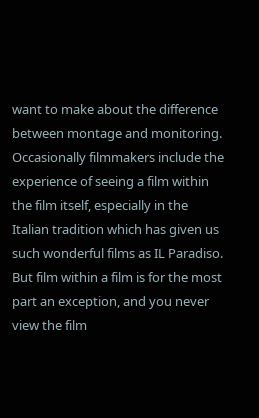want to make about the difference between montage and monitoring. Occasionally filmmakers include the experience of seeing a film within the film itself, especially in the Italian tradition which has given us such wonderful films as IL Paradiso. But film within a film is for the most part an exception, and you never view the film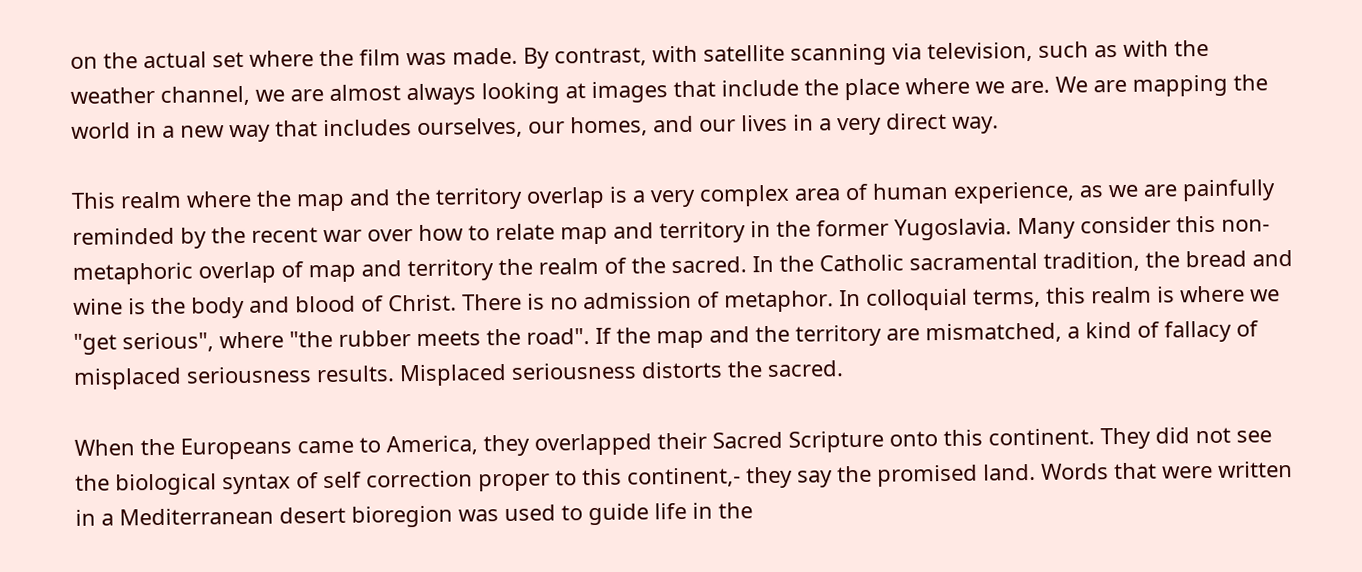on the actual set where the film was made. By contrast, with satellite scanning via television, such as with the weather channel, we are almost always looking at images that include the place where we are. We are mapping the world in a new way that includes ourselves, our homes, and our lives in a very direct way.

This realm where the map and the territory overlap is a very complex area of human experience, as we are painfully reminded by the recent war over how to relate map and territory in the former Yugoslavia. Many consider this non-metaphoric overlap of map and territory the realm of the sacred. In the Catholic sacramental tradition, the bread and wine is the body and blood of Christ. There is no admission of metaphor. In colloquial terms, this realm is where we "get serious", where "the rubber meets the road". If the map and the territory are mismatched, a kind of fallacy of misplaced seriousness results. Misplaced seriousness distorts the sacred.

When the Europeans came to America, they overlapped their Sacred Scripture onto this continent. They did not see the biological syntax of self correction proper to this continent,- they say the promised land. Words that were written in a Mediterranean desert bioregion was used to guide life in the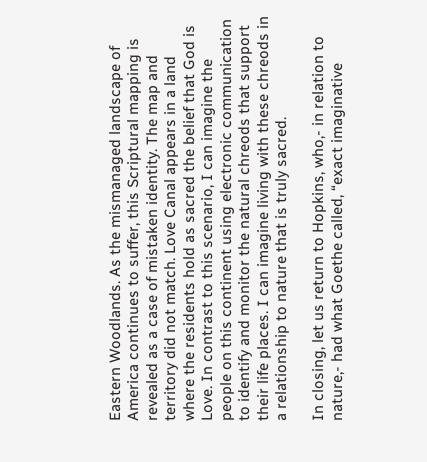Eastern Woodlands. As the mismanaged landscape of America continues to suffer, this Scriptural mapping is revealed as a case of mistaken identity. The map and territory did not match. Love Canal appears in a land where the residents hold as sacred the belief that God is Love. In contrast to this scenario, I can imagine the people on this continent using electronic communication to identify and monitor the natural chreods that support their life places. I can imagine living with these chreods in a relationship to nature that is truly sacred.

In closing, let us return to Hopkins, who,- in relation to nature,- had what Goethe called, “exact imaginative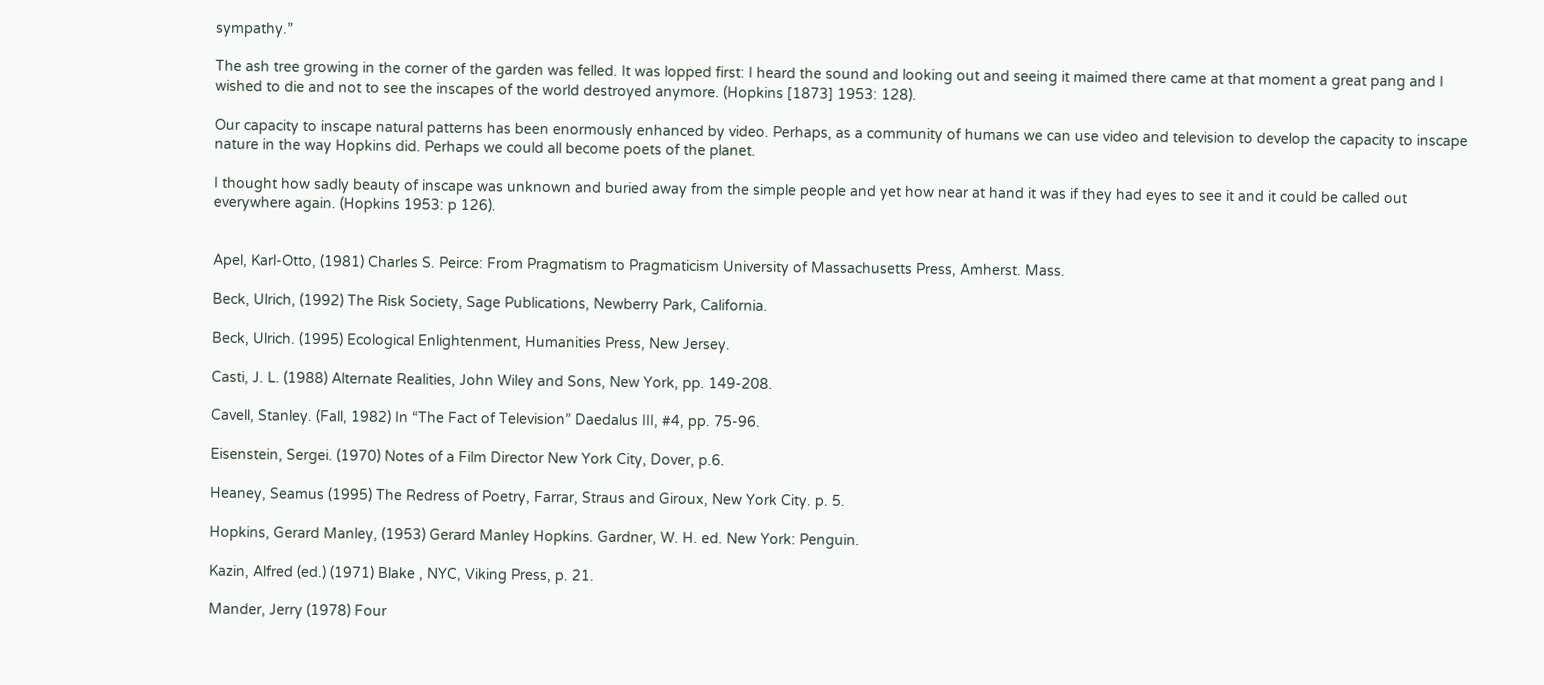sympathy.”

The ash tree growing in the corner of the garden was felled. It was lopped first: I heard the sound and looking out and seeing it maimed there came at that moment a great pang and I wished to die and not to see the inscapes of the world destroyed anymore. (Hopkins [1873] 1953: 128).

Our capacity to inscape natural patterns has been enormously enhanced by video. Perhaps, as a community of humans we can use video and television to develop the capacity to inscape nature in the way Hopkins did. Perhaps we could all become poets of the planet.

I thought how sadly beauty of inscape was unknown and buried away from the simple people and yet how near at hand it was if they had eyes to see it and it could be called out everywhere again. (Hopkins 1953: p 126).


Apel, Karl-Otto, (1981) Charles S. Peirce: From Pragmatism to Pragmaticism University of Massachusetts Press, Amherst. Mass.

Beck, Ulrich, (1992) The Risk Society, Sage Publications, Newberry Park, California.

Beck, Ulrich. (1995) Ecological Enlightenment, Humanities Press, New Jersey.

Casti, J. L. (1988) Alternate Realities, John Wiley and Sons, New York, pp. 149-208.

Cavell, Stanley. (Fall, 1982) In “The Fact of Television” Daedalus III, #4, pp. 75-96.

Eisenstein, Sergei. (1970) Notes of a Film Director New York City, Dover, p.6.

Heaney, Seamus (1995) The Redress of Poetry, Farrar, Straus and Giroux, New York City. p. 5.

Hopkins, Gerard Manley, (1953) Gerard Manley Hopkins. Gardner, W. H. ed. New York: Penguin.

Kazin, Alfred (ed.) (1971) Blake , NYC, Viking Press, p. 21.

Mander, Jerry (1978) Four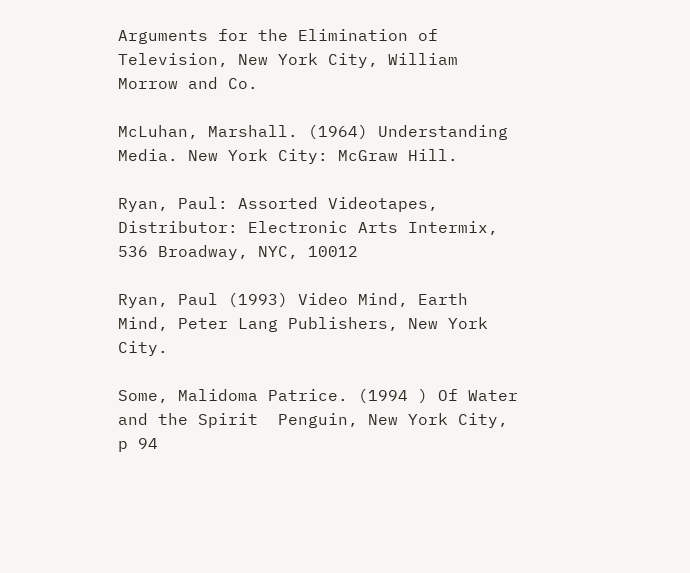Arguments for the Elimination of Television, New York City, William Morrow and Co.

McLuhan, Marshall. (1964) Understanding Media. New York City: McGraw Hill.

Ryan, Paul: Assorted Videotapes, Distributor: Electronic Arts Intermix, 536 Broadway, NYC, 10012

Ryan, Paul (1993) Video Mind, Earth Mind, Peter Lang Publishers, New York City.

Some, Malidoma Patrice. (1994 ) Of Water and the Spirit  Penguin, New York City, p 94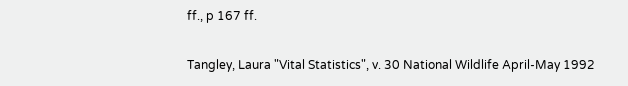ff., p 167 ff.

Tangley, Laura "Vital Statistics", v. 30 National Wildlife April-May 1992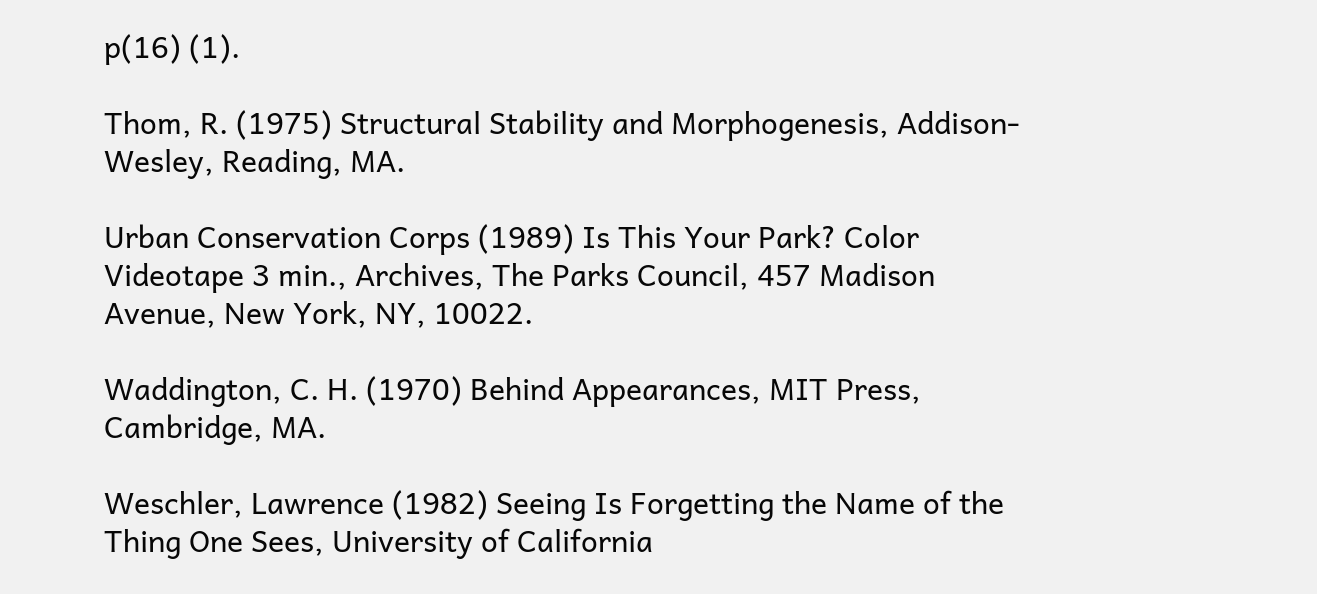p(16) (1).

Thom, R. (1975) Structural Stability and Morphogenesis, Addison- Wesley, Reading, MA.

Urban Conservation Corps (1989) Is This Your Park? Color Videotape 3 min., Archives, The Parks Council, 457 Madison Avenue, New York, NY, 10022.

Waddington, C. H. (1970) Behind Appearances, MIT Press, Cambridge, MA.

Weschler, Lawrence (1982) Seeing Is Forgetting the Name of the Thing One Sees, University of California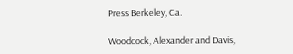Press Berkeley, Ca.

Woodcock, Alexander and Davis,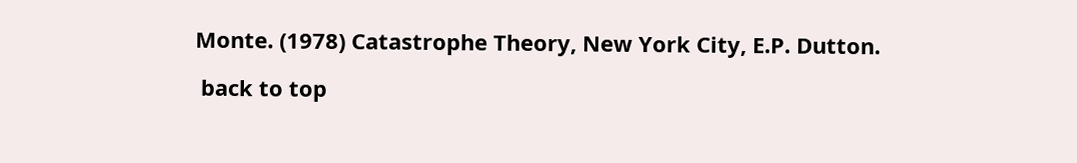Monte. (1978) Catastrophe Theory, New York City, E.P. Dutton.

 back to top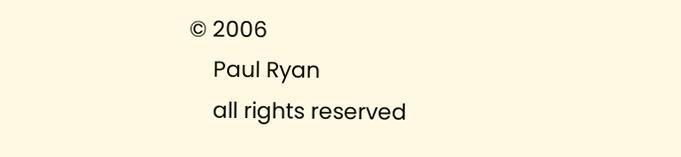© 2006
    Paul Ryan
    all rights reserved